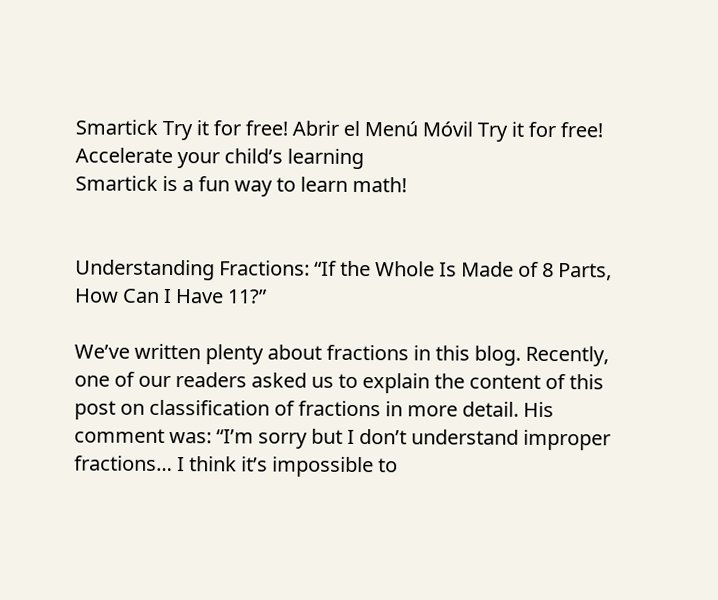Smartick Try it for free! Abrir el Menú Móvil Try it for free!
Accelerate your child’s learning
Smartick is a fun way to learn math!


Understanding Fractions: “If the Whole Is Made of 8 Parts, How Can I Have 11?”

We’ve written plenty about fractions in this blog. Recently, one of our readers asked us to explain the content of this post on classification of fractions in more detail. His comment was: “I’m sorry but I don’t understand improper fractions… I think it’s impossible to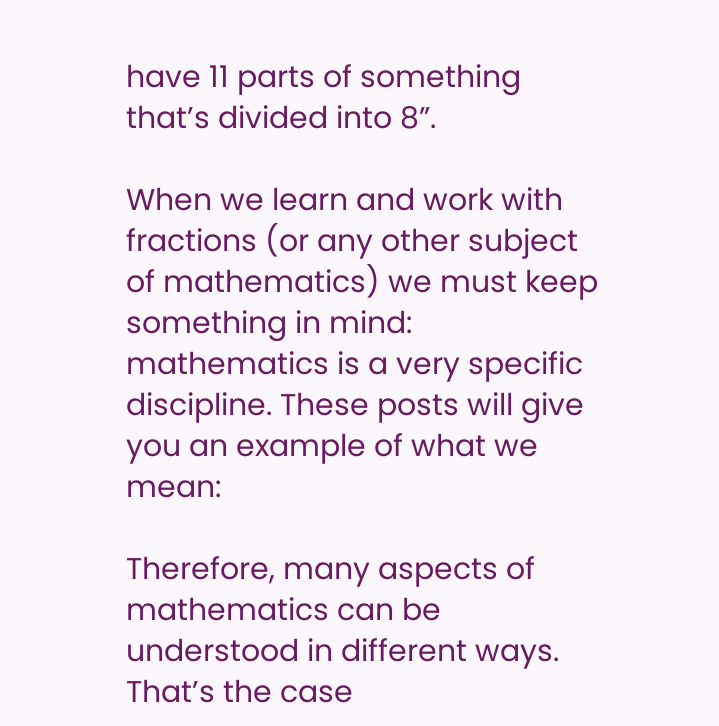have 11 parts of something that’s divided into 8”.

When we learn and work with fractions (or any other subject of mathematics) we must keep something in mind: mathematics is a very specific discipline. These posts will give you an example of what we mean:

Therefore, many aspects of mathematics can be understood in different ways. That’s the case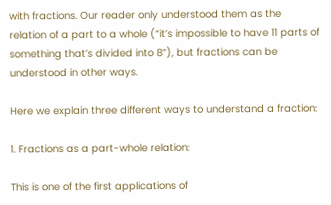with fractions. Our reader only understood them as the relation of a part to a whole (“it’s impossible to have 11 parts of something that’s divided into 8”), but fractions can be understood in other ways.

Here we explain three different ways to understand a fraction:

1. Fractions as a part-whole relation:

This is one of the first applications of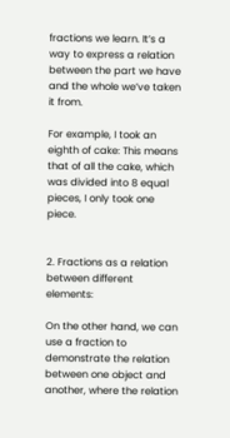fractions we learn. It’s a way to express a relation between the part we have and the whole we’ve taken it from.

For example, I took an eighth of cake: This means that of all the cake, which was divided into 8 equal pieces, I only took one piece.


2. Fractions as a relation between different elements:

On the other hand, we can use a fraction to demonstrate the relation between one object and another, where the relation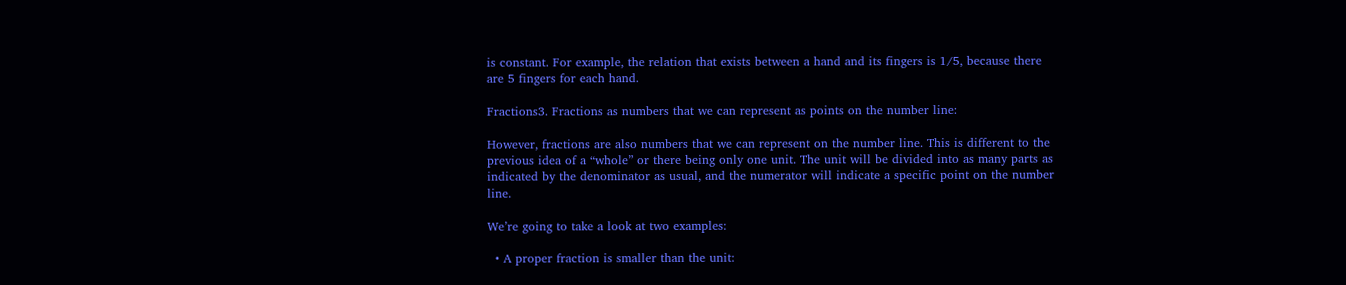is constant. For example, the relation that exists between a hand and its fingers is 1/5, because there are 5 fingers for each hand.

Fractions3. Fractions as numbers that we can represent as points on the number line:

However, fractions are also numbers that we can represent on the number line. This is different to the previous idea of a “whole” or there being only one unit. The unit will be divided into as many parts as indicated by the denominator as usual, and the numerator will indicate a specific point on the number line.

We’re going to take a look at two examples:

  • A proper fraction is smaller than the unit: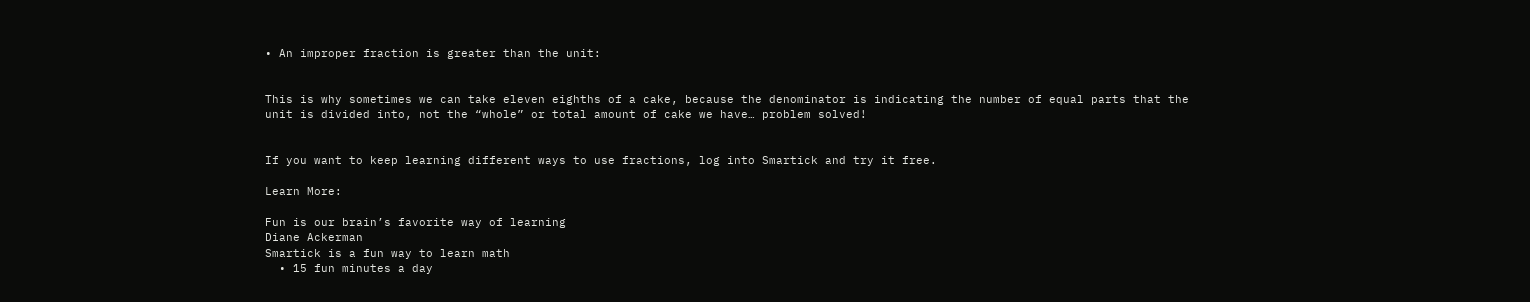• An improper fraction is greater than the unit:


This is why sometimes we can take eleven eighths of a cake, because the denominator is indicating the number of equal parts that the unit is divided into, not the “whole” or total amount of cake we have… problem solved!


If you want to keep learning different ways to use fractions, log into Smartick and try it free.

Learn More:

Fun is our brain’s favorite way of learning
Diane Ackerman
Smartick is a fun way to learn math
  • 15 fun minutes a day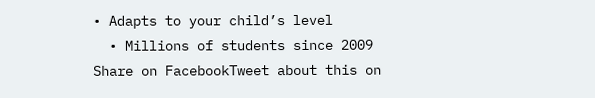• Adapts to your child’s level
  • Millions of students since 2009
Share on FacebookTweet about this on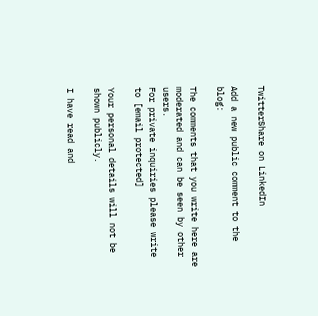TwitterShare on LinkedIn

Add a new public comment to the blog:

The comments that you write here are moderated and can be seen by other users.
For private inquiries please write to [email protected]

Your personal details will not be shown publicly.

I have read and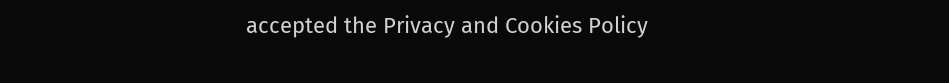accepted the Privacy and Cookies Policy